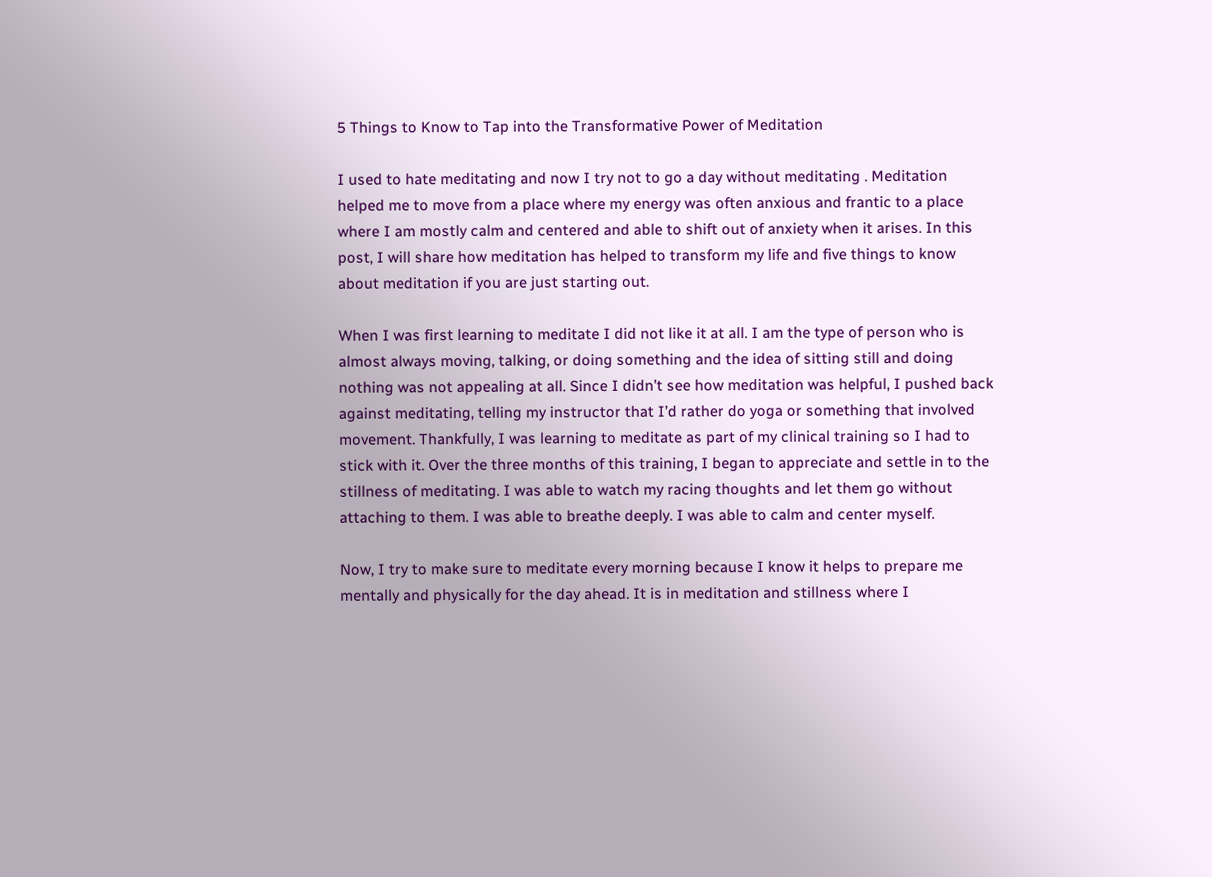5 Things to Know to Tap into the Transformative Power of Meditation

I used to hate meditating and now I try not to go a day without meditating . Meditation helped me to move from a place where my energy was often anxious and frantic to a place where I am mostly calm and centered and able to shift out of anxiety when it arises. In this post, I will share how meditation has helped to transform my life and five things to know about meditation if you are just starting out.

When I was first learning to meditate I did not like it at all. I am the type of person who is almost always moving, talking, or doing something and the idea of sitting still and doing nothing was not appealing at all. Since I didn’t see how meditation was helpful, I pushed back against meditating, telling my instructor that I’d rather do yoga or something that involved movement. Thankfully, I was learning to meditate as part of my clinical training so I had to stick with it. Over the three months of this training, I began to appreciate and settle in to the stillness of meditating. I was able to watch my racing thoughts and let them go without attaching to them. I was able to breathe deeply. I was able to calm and center myself.

Now, I try to make sure to meditate every morning because I know it helps to prepare me mentally and physically for the day ahead. It is in meditation and stillness where I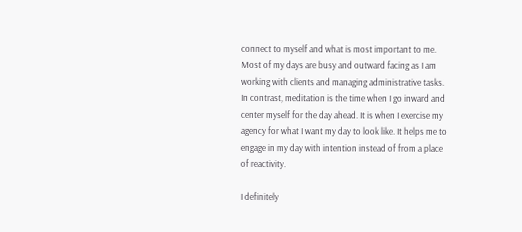connect to myself and what is most important to me. Most of my days are busy and outward facing as I am working with clients and managing administrative tasks. In contrast, meditation is the time when I go inward and center myself for the day ahead. It is when I exercise my agency for what I want my day to look like. It helps me to engage in my day with intention instead of from a place of reactivity.

I definitely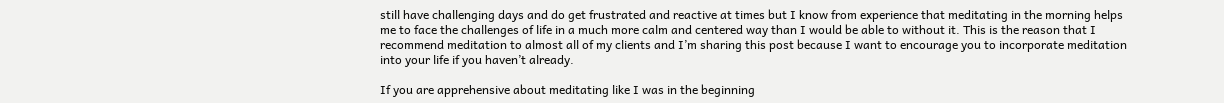still have challenging days and do get frustrated and reactive at times but I know from experience that meditating in the morning helps me to face the challenges of life in a much more calm and centered way than I would be able to without it. This is the reason that I recommend meditation to almost all of my clients and I’m sharing this post because I want to encourage you to incorporate meditation into your life if you haven’t already.

If you are apprehensive about meditating like I was in the beginning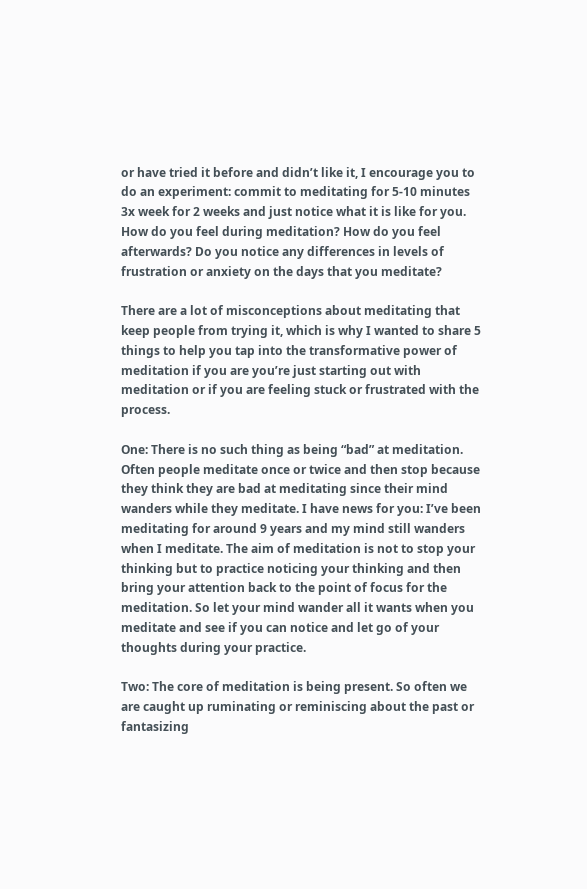or have tried it before and didn’t like it, I encourage you to do an experiment: commit to meditating for 5-10 minutes 3x week for 2 weeks and just notice what it is like for you. How do you feel during meditation? How do you feel afterwards? Do you notice any differences in levels of frustration or anxiety on the days that you meditate?

There are a lot of misconceptions about meditating that keep people from trying it, which is why I wanted to share 5 things to help you tap into the transformative power of meditation if you are you’re just starting out with meditation or if you are feeling stuck or frustrated with the process.

One: There is no such thing as being “bad” at meditation. Often people meditate once or twice and then stop because they think they are bad at meditating since their mind wanders while they meditate. I have news for you: I’ve been meditating for around 9 years and my mind still wanders when I meditate. The aim of meditation is not to stop your thinking but to practice noticing your thinking and then bring your attention back to the point of focus for the meditation. So let your mind wander all it wants when you meditate and see if you can notice and let go of your thoughts during your practice.

Two: The core of meditation is being present. So often we are caught up ruminating or reminiscing about the past or fantasizing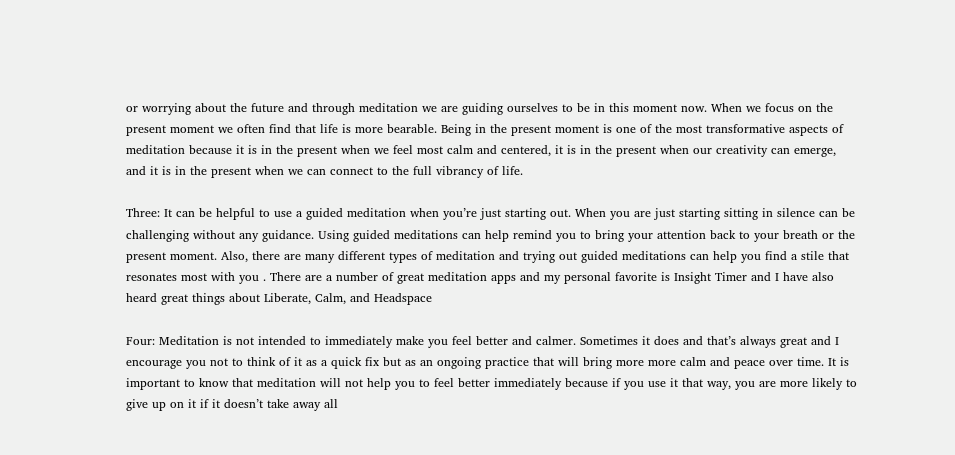or worrying about the future and through meditation we are guiding ourselves to be in this moment now. When we focus on the present moment we often find that life is more bearable. Being in the present moment is one of the most transformative aspects of meditation because it is in the present when we feel most calm and centered, it is in the present when our creativity can emerge, and it is in the present when we can connect to the full vibrancy of life.

Three: It can be helpful to use a guided meditation when you’re just starting out. When you are just starting sitting in silence can be challenging without any guidance. Using guided meditations can help remind you to bring your attention back to your breath or the present moment. Also, there are many different types of meditation and trying out guided meditations can help you find a stile that resonates most with you . There are a number of great meditation apps and my personal favorite is Insight Timer and I have also heard great things about Liberate, Calm, and Headspace

Four: Meditation is not intended to immediately make you feel better and calmer. Sometimes it does and that’s always great and I encourage you not to think of it as a quick fix but as an ongoing practice that will bring more more calm and peace over time. It is important to know that meditation will not help you to feel better immediately because if you use it that way, you are more likely to give up on it if it doesn’t take away all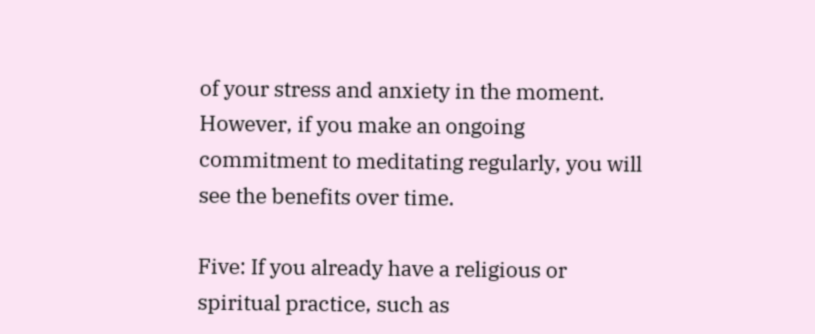of your stress and anxiety in the moment. However, if you make an ongoing commitment to meditating regularly, you will see the benefits over time.

Five: If you already have a religious or spiritual practice, such as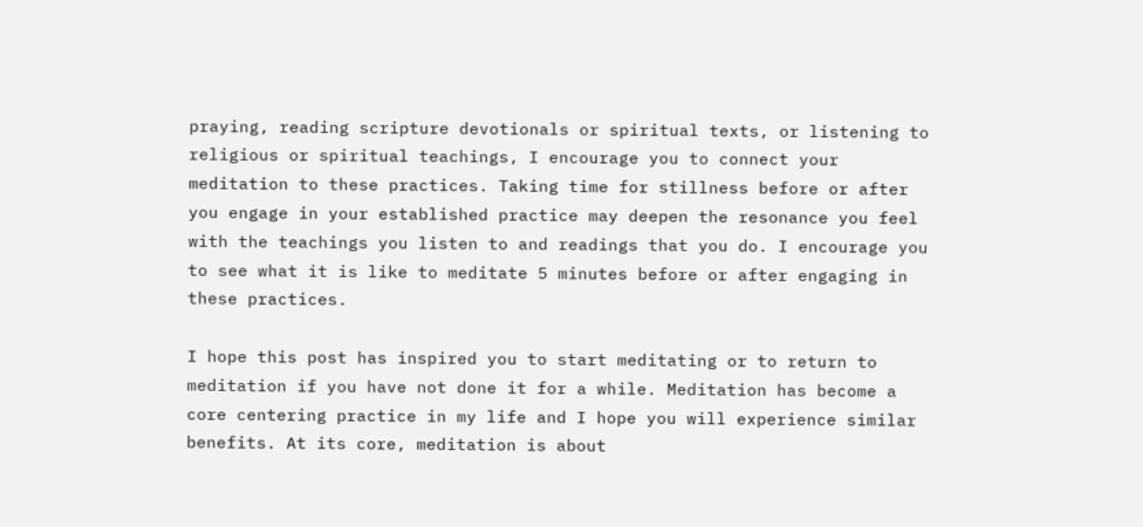praying, reading scripture devotionals or spiritual texts, or listening to religious or spiritual teachings, I encourage you to connect your meditation to these practices. Taking time for stillness before or after you engage in your established practice may deepen the resonance you feel with the teachings you listen to and readings that you do. I encourage you to see what it is like to meditate 5 minutes before or after engaging in these practices.

I hope this post has inspired you to start meditating or to return to meditation if you have not done it for a while. Meditation has become a core centering practice in my life and I hope you will experience similar benefits. At its core, meditation is about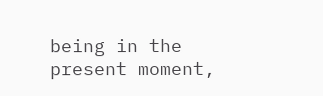being in the present moment,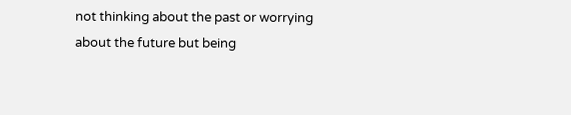not thinking about the past or worrying about the future but being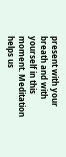present with your breath and with yourself in this moment. Meditation helps us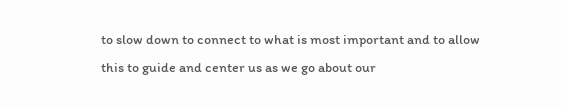to slow down to connect to what is most important and to allow this to guide and center us as we go about our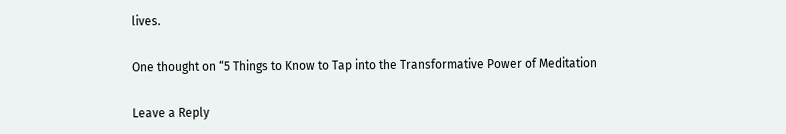lives.

One thought on “5 Things to Know to Tap into the Transformative Power of Meditation

Leave a Reply